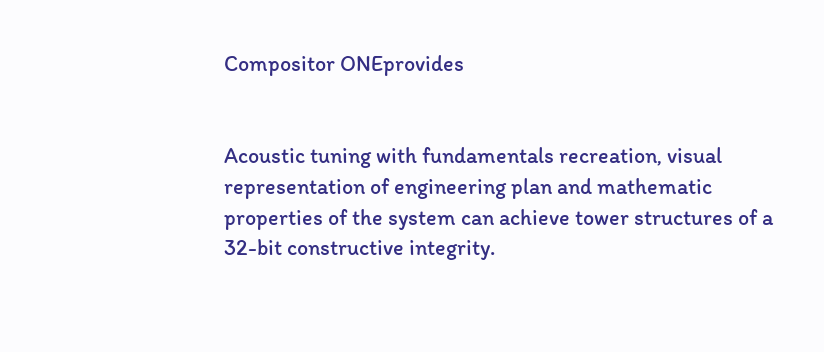Compositor ONEprovides


Acoustic tuning with fundamentals recreation, visual representation of engineering plan and mathematic properties of the system can achieve tower structures of a 32-bit constructive integrity.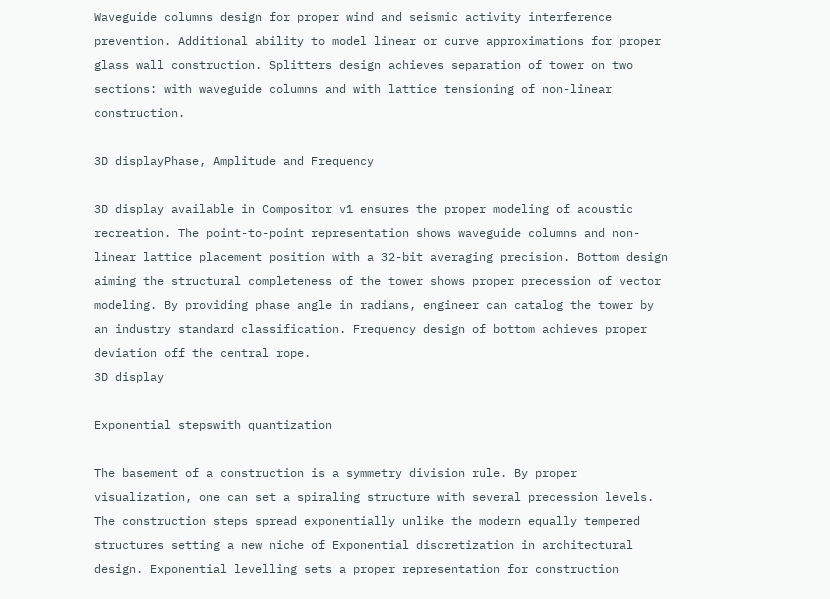Waveguide columns design for proper wind and seismic activity interference prevention. Additional ability to model linear or curve approximations for proper glass wall construction. Splitters design achieves separation of tower on two sections: with waveguide columns and with lattice tensioning of non-linear construction.

3D displayPhase, Amplitude and Frequency

3D display available in Compositor v1 ensures the proper modeling of acoustic recreation. The point-to-point representation shows waveguide columns and non-linear lattice placement position with a 32-bit averaging precision. Bottom design aiming the structural completeness of the tower shows proper precession of vector modeling. By providing phase angle in radians, engineer can catalog the tower by an industry standard classification. Frequency design of bottom achieves proper deviation off the central rope.
3D display

Exponential stepswith quantization

The basement of a construction is a symmetry division rule. By proper visualization, one can set a spiraling structure with several precession levels. The construction steps spread exponentially unlike the modern equally tempered structures setting a new niche of Exponential discretization in architectural design. Exponential levelling sets a proper representation for construction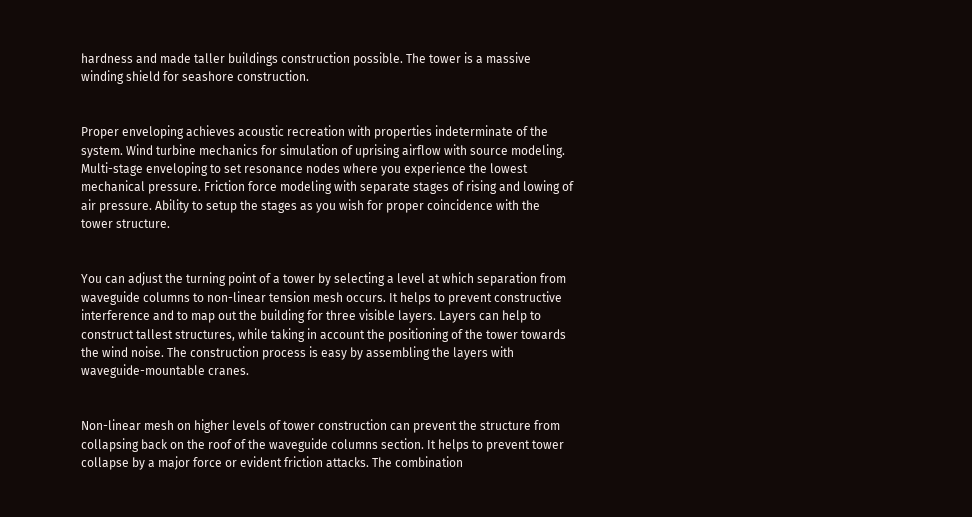hardness and made taller buildings construction possible. The tower is a massive winding shield for seashore construction.


Proper enveloping achieves acoustic recreation with properties indeterminate of the system. Wind turbine mechanics for simulation of uprising airflow with source modeling. Multi-stage enveloping to set resonance nodes where you experience the lowest mechanical pressure. Friction force modeling with separate stages of rising and lowing of air pressure. Ability to setup the stages as you wish for proper coincidence with the tower structure.


You can adjust the turning point of a tower by selecting a level at which separation from waveguide columns to non-linear tension mesh occurs. It helps to prevent constructive interference and to map out the building for three visible layers. Layers can help to construct tallest structures, while taking in account the positioning of the tower towards the wind noise. The construction process is easy by assembling the layers with waveguide-mountable cranes.


Non-linear mesh on higher levels of tower construction can prevent the structure from collapsing back on the roof of the waveguide columns section. It helps to prevent tower collapse by a major force or evident friction attacks. The combination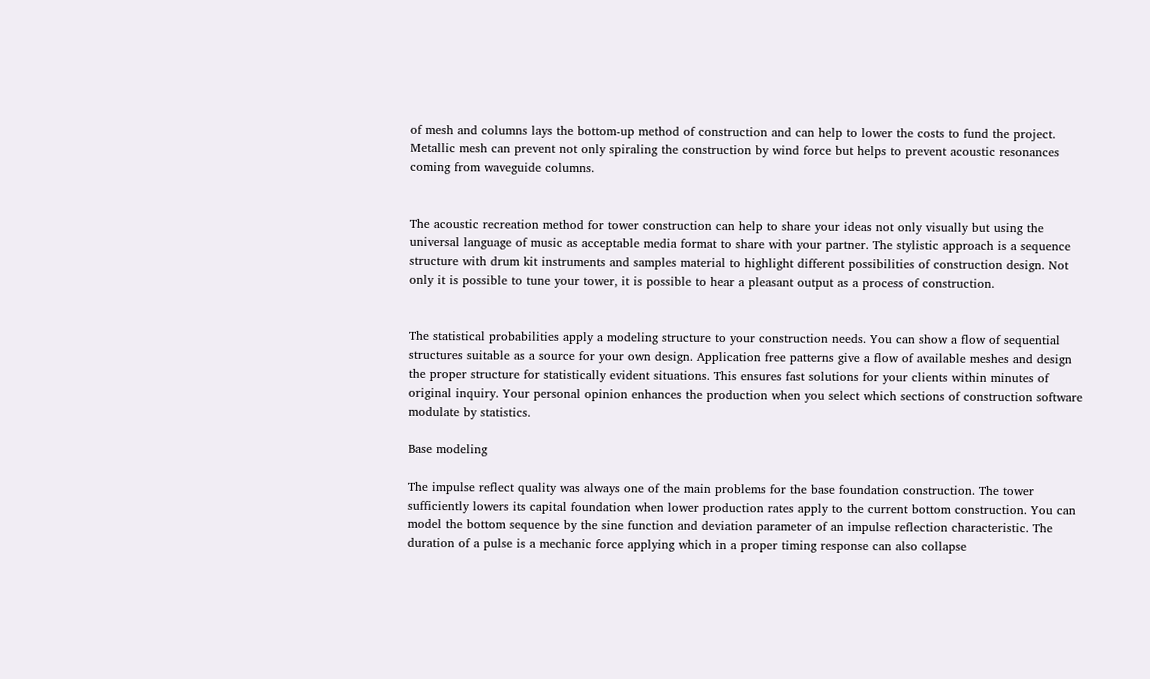of mesh and columns lays the bottom-up method of construction and can help to lower the costs to fund the project. Metallic mesh can prevent not only spiraling the construction by wind force but helps to prevent acoustic resonances coming from waveguide columns.


The acoustic recreation method for tower construction can help to share your ideas not only visually but using the universal language of music as acceptable media format to share with your partner. The stylistic approach is a sequence structure with drum kit instruments and samples material to highlight different possibilities of construction design. Not only it is possible to tune your tower, it is possible to hear a pleasant output as a process of construction.


The statistical probabilities apply a modeling structure to your construction needs. You can show a flow of sequential structures suitable as a source for your own design. Application free patterns give a flow of available meshes and design the proper structure for statistically evident situations. This ensures fast solutions for your clients within minutes of original inquiry. Your personal opinion enhances the production when you select which sections of construction software modulate by statistics.

Base modeling

The impulse reflect quality was always one of the main problems for the base foundation construction. The tower sufficiently lowers its capital foundation when lower production rates apply to the current bottom construction. You can model the bottom sequence by the sine function and deviation parameter of an impulse reflection characteristic. The duration of a pulse is a mechanic force applying which in a proper timing response can also collapse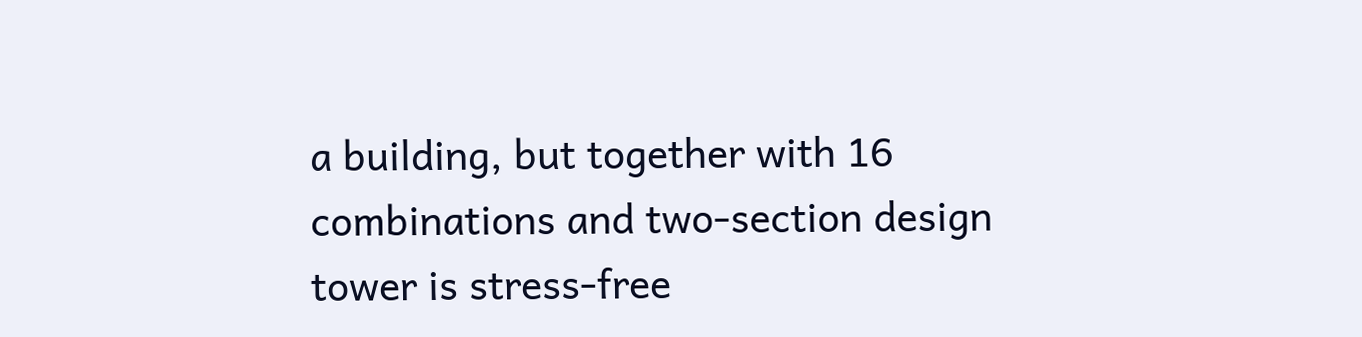a building, but together with 16 combinations and two-section design tower is stress-free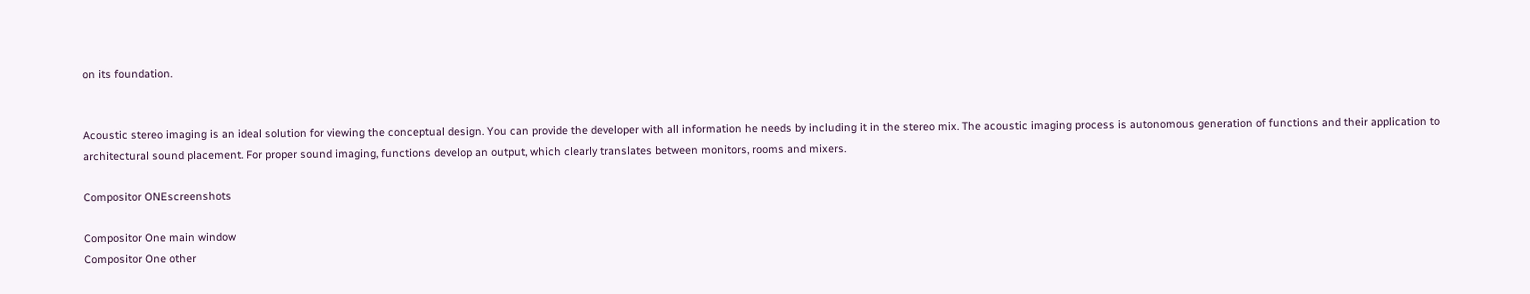on its foundation.


Acoustic stereo imaging is an ideal solution for viewing the conceptual design. You can provide the developer with all information he needs by including it in the stereo mix. The acoustic imaging process is autonomous generation of functions and their application to architectural sound placement. For proper sound imaging, functions develop an output, which clearly translates between monitors, rooms and mixers.

Compositor ONEscreenshots

Compositor One main window
Compositor One other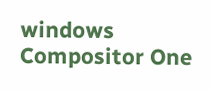windows
Compositor One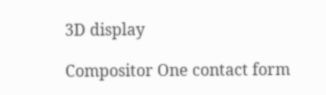3D display

Compositor One contact form